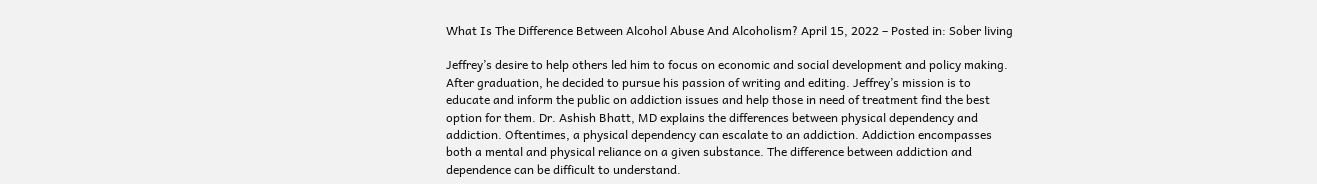What Is The Difference Between Alcohol Abuse And Alcoholism? April 15, 2022 – Posted in: Sober living

Jeffrey’s desire to help others led him to focus on economic and social development and policy making. After graduation, he decided to pursue his passion of writing and editing. Jeffrey’s mission is to educate and inform the public on addiction issues and help those in need of treatment find the best option for them. Dr. Ashish Bhatt, MD explains the differences between physical dependency and addiction. Oftentimes, a physical dependency can escalate to an addiction. Addiction encompasses both a mental and physical reliance on a given substance. The difference between addiction and dependence can be difficult to understand.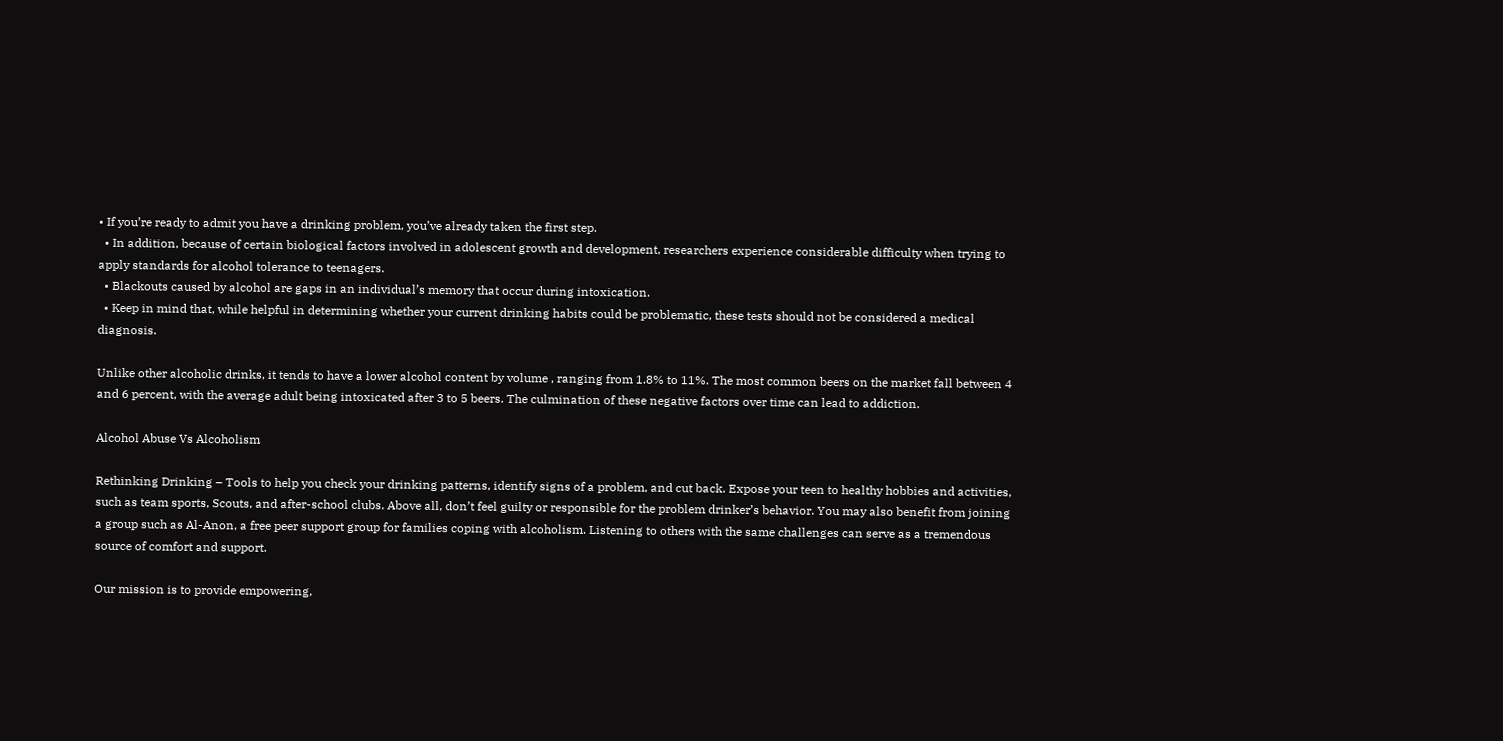• If you’re ready to admit you have a drinking problem, you’ve already taken the first step.
  • In addition, because of certain biological factors involved in adolescent growth and development, researchers experience considerable difficulty when trying to apply standards for alcohol tolerance to teenagers.
  • Blackouts caused by alcohol are gaps in an individual’s memory that occur during intoxication.
  • Keep in mind that, while helpful in determining whether your current drinking habits could be problematic, these tests should not be considered a medical diagnosis.

Unlike other alcoholic drinks, it tends to have a lower alcohol content by volume , ranging from 1.8% to 11%. The most common beers on the market fall between 4 and 6 percent, with the average adult being intoxicated after 3 to 5 beers. The culmination of these negative factors over time can lead to addiction.

Alcohol Abuse Vs Alcoholism

Rethinking Drinking – Tools to help you check your drinking patterns, identify signs of a problem, and cut back. Expose your teen to healthy hobbies and activities, such as team sports, Scouts, and after-school clubs. Above all, don’t feel guilty or responsible for the problem drinker’s behavior. You may also benefit from joining a group such as Al-Anon, a free peer support group for families coping with alcoholism. Listening to others with the same challenges can serve as a tremendous source of comfort and support.

Our mission is to provide empowering,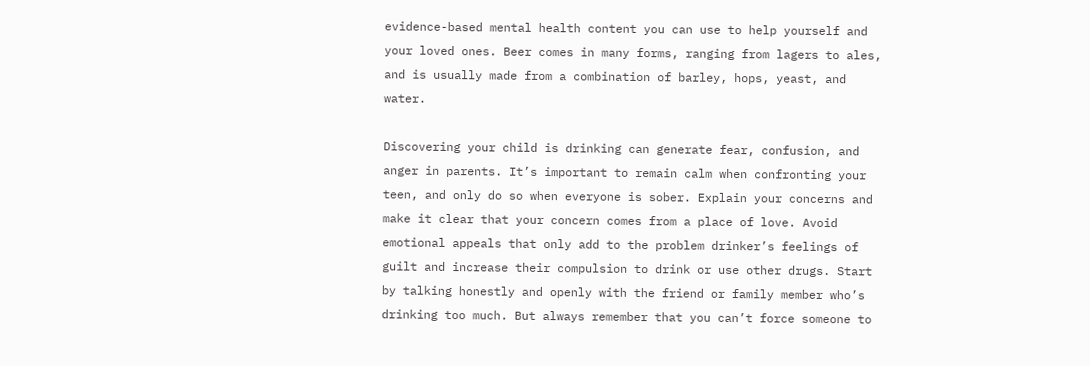evidence-based mental health content you can use to help yourself and your loved ones. Beer comes in many forms, ranging from lagers to ales, and is usually made from a combination of barley, hops, yeast, and water.

Discovering your child is drinking can generate fear, confusion, and anger in parents. It’s important to remain calm when confronting your teen, and only do so when everyone is sober. Explain your concerns and make it clear that your concern comes from a place of love. Avoid emotional appeals that only add to the problem drinker’s feelings of guilt and increase their compulsion to drink or use other drugs. Start by talking honestly and openly with the friend or family member who’s drinking too much. But always remember that you can’t force someone to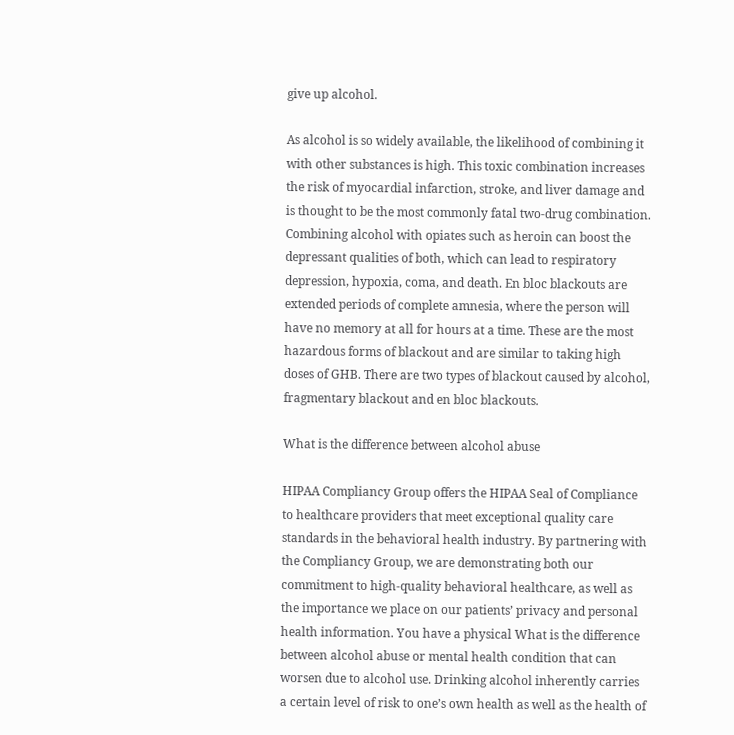give up alcohol.

As alcohol is so widely available, the likelihood of combining it with other substances is high. This toxic combination increases the risk of myocardial infarction, stroke, and liver damage and is thought to be the most commonly fatal two-drug combination. Combining alcohol with opiates such as heroin can boost the depressant qualities of both, which can lead to respiratory depression, hypoxia, coma, and death. En bloc blackouts are extended periods of complete amnesia, where the person will have no memory at all for hours at a time. These are the most hazardous forms of blackout and are similar to taking high doses of GHB. There are two types of blackout caused by alcohol, fragmentary blackout and en bloc blackouts.

What is the difference between alcohol abuse

HIPAA Compliancy Group offers the HIPAA Seal of Compliance to healthcare providers that meet exceptional quality care standards in the behavioral health industry. By partnering with the Compliancy Group, we are demonstrating both our commitment to high-quality behavioral healthcare, as well as the importance we place on our patients’ privacy and personal health information. You have a physical What is the difference between alcohol abuse or mental health condition that can worsen due to alcohol use. Drinking alcohol inherently carries a certain level of risk to one’s own health as well as the health of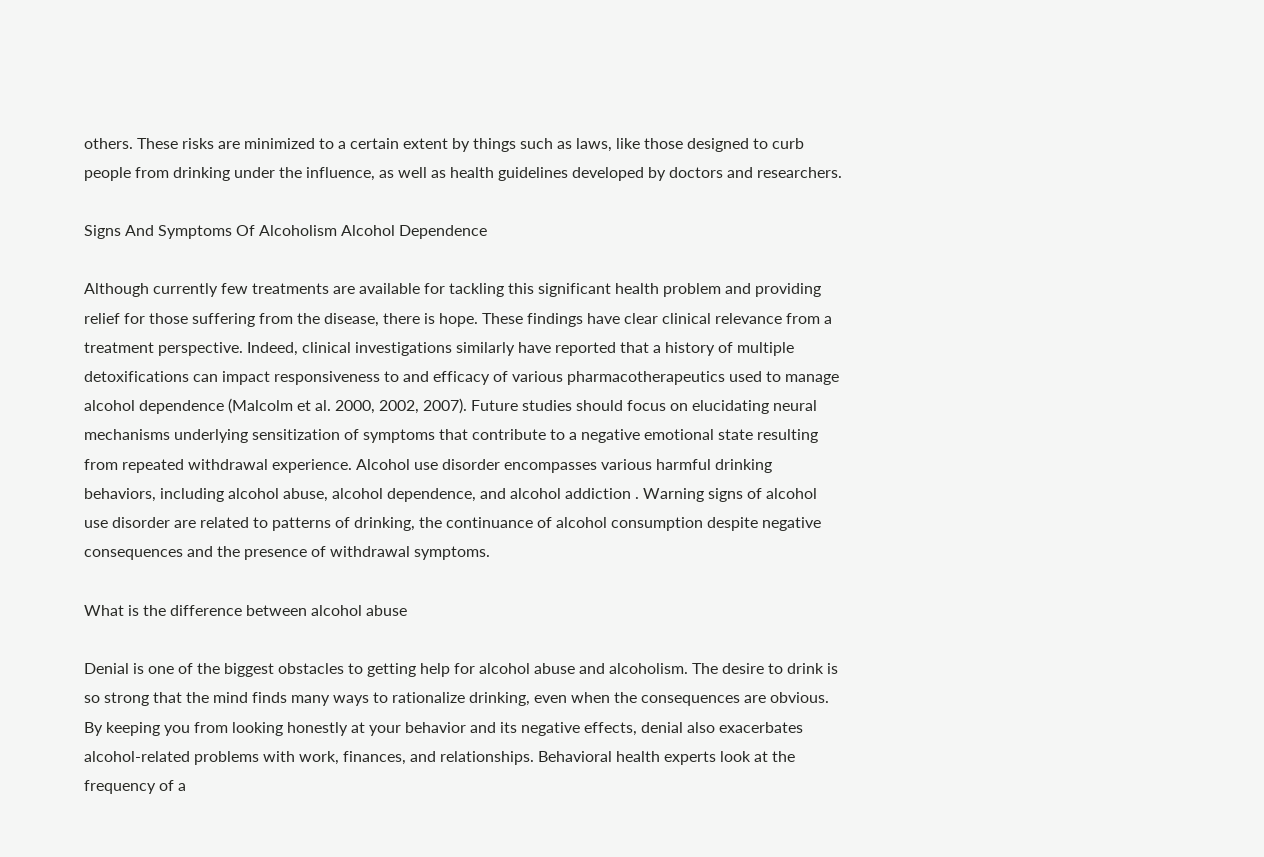others. These risks are minimized to a certain extent by things such as laws, like those designed to curb people from drinking under the influence, as well as health guidelines developed by doctors and researchers.

Signs And Symptoms Of Alcoholism Alcohol Dependence

Although currently few treatments are available for tackling this significant health problem and providing relief for those suffering from the disease, there is hope. These findings have clear clinical relevance from a treatment perspective. Indeed, clinical investigations similarly have reported that a history of multiple detoxifications can impact responsiveness to and efficacy of various pharmacotherapeutics used to manage alcohol dependence (Malcolm et al. 2000, 2002, 2007). Future studies should focus on elucidating neural mechanisms underlying sensitization of symptoms that contribute to a negative emotional state resulting from repeated withdrawal experience. Alcohol use disorder encompasses various harmful drinking behaviors, including alcohol abuse, alcohol dependence, and alcohol addiction . Warning signs of alcohol use disorder are related to patterns of drinking, the continuance of alcohol consumption despite negative consequences and the presence of withdrawal symptoms.

What is the difference between alcohol abuse

Denial is one of the biggest obstacles to getting help for alcohol abuse and alcoholism. The desire to drink is so strong that the mind finds many ways to rationalize drinking, even when the consequences are obvious. By keeping you from looking honestly at your behavior and its negative effects, denial also exacerbates alcohol-related problems with work, finances, and relationships. Behavioral health experts look at the frequency of a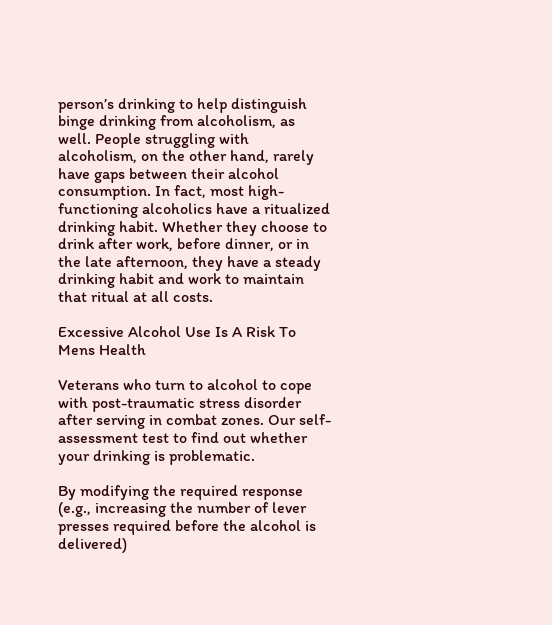person’s drinking to help distinguish binge drinking from alcoholism, as well. People struggling with alcoholism, on the other hand, rarely have gaps between their alcohol consumption. In fact, most high-functioning alcoholics have a ritualized drinking habit. Whether they choose to drink after work, before dinner, or in the late afternoon, they have a steady drinking habit and work to maintain that ritual at all costs.

Excessive Alcohol Use Is A Risk To Mens Health

Veterans who turn to alcohol to cope with post-traumatic stress disorder after serving in combat zones. Our self-assessment test to find out whether your drinking is problematic.

By modifying the required response (e.g., increasing the number of lever presses required before the alcohol is delivered)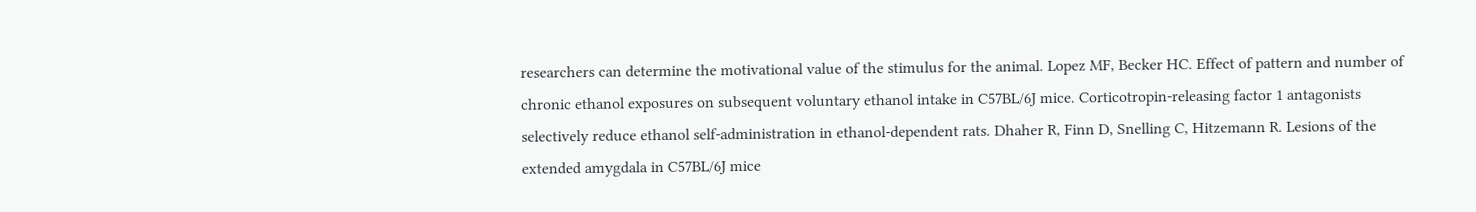researchers can determine the motivational value of the stimulus for the animal. Lopez MF, Becker HC. Effect of pattern and number of chronic ethanol exposures on subsequent voluntary ethanol intake in C57BL/6J mice. Corticotropin-releasing factor 1 antagonists selectively reduce ethanol self-administration in ethanol-dependent rats. Dhaher R, Finn D, Snelling C, Hitzemann R. Lesions of the extended amygdala in C57BL/6J mice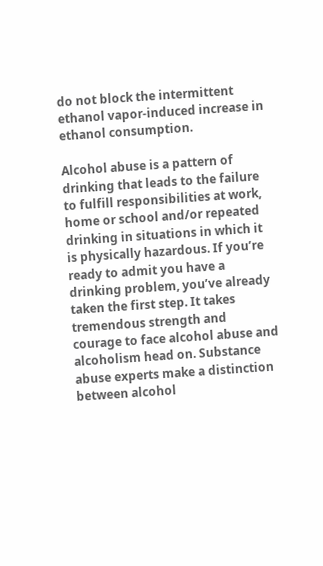do not block the intermittent ethanol vapor-induced increase in ethanol consumption.

Alcohol abuse is a pattern of drinking that leads to the failure to fulfill responsibilities at work, home or school and/or repeated drinking in situations in which it is physically hazardous. If you’re ready to admit you have a drinking problem, you’ve already taken the first step. It takes tremendous strength and courage to face alcohol abuse and alcoholism head on. Substance abuse experts make a distinction between alcohol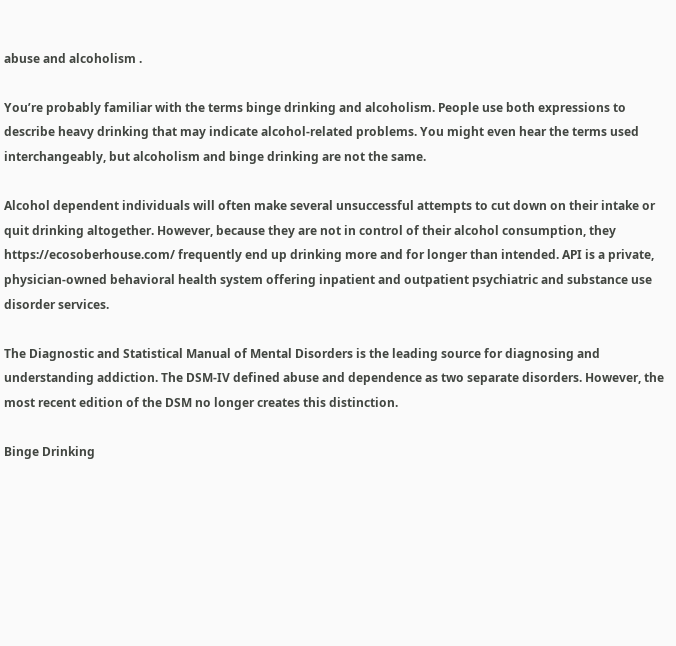abuse and alcoholism .

You’re probably familiar with the terms binge drinking and alcoholism. People use both expressions to describe heavy drinking that may indicate alcohol-related problems. You might even hear the terms used interchangeably, but alcoholism and binge drinking are not the same.

Alcohol dependent individuals will often make several unsuccessful attempts to cut down on their intake or quit drinking altogether. However, because they are not in control of their alcohol consumption, they https://ecosoberhouse.com/ frequently end up drinking more and for longer than intended. API is a private, physician-owned behavioral health system offering inpatient and outpatient psychiatric and substance use disorder services.

The Diagnostic and Statistical Manual of Mental Disorders is the leading source for diagnosing and understanding addiction. The DSM-IV defined abuse and dependence as two separate disorders. However, the most recent edition of the DSM no longer creates this distinction.

Binge Drinking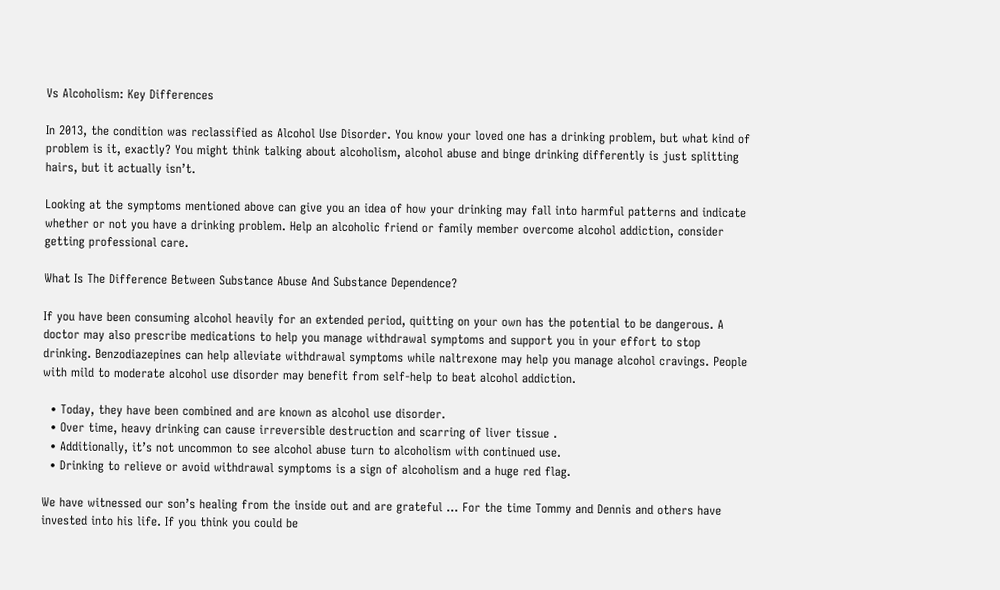Vs Alcoholism: Key Differences

In 2013, the condition was reclassified as Alcohol Use Disorder. You know your loved one has a drinking problem, but what kind of problem is it, exactly? You might think talking about alcoholism, alcohol abuse and binge drinking differently is just splitting hairs, but it actually isn’t.

Looking at the symptoms mentioned above can give you an idea of how your drinking may fall into harmful patterns and indicate whether or not you have a drinking problem. Help an alcoholic friend or family member overcome alcohol addiction, consider getting professional care.

What Is The Difference Between Substance Abuse And Substance Dependence?

If you have been consuming alcohol heavily for an extended period, quitting on your own has the potential to be dangerous. A doctor may also prescribe medications to help you manage withdrawal symptoms and support you in your effort to stop drinking. Benzodiazepines can help alleviate withdrawal symptoms while naltrexone may help you manage alcohol cravings. People with mild to moderate alcohol use disorder may benefit from self-help to beat alcohol addiction.

  • Today, they have been combined and are known as alcohol use disorder.
  • Over time, heavy drinking can cause irreversible destruction and scarring of liver tissue .
  • Additionally, it’s not uncommon to see alcohol abuse turn to alcoholism with continued use.
  • Drinking to relieve or avoid withdrawal symptoms is a sign of alcoholism and a huge red flag.

We have witnessed our son’s healing from the inside out and are grateful … For the time Tommy and Dennis and others have invested into his life. If you think you could be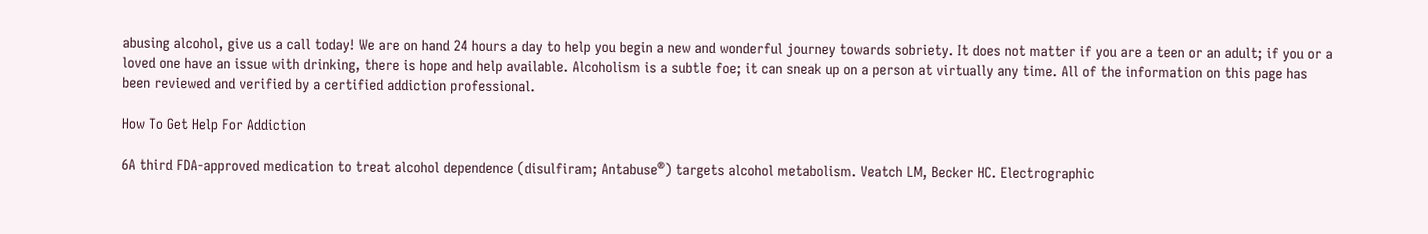abusing alcohol, give us a call today! We are on hand 24 hours a day to help you begin a new and wonderful journey towards sobriety. It does not matter if you are a teen or an adult; if you or a loved one have an issue with drinking, there is hope and help available. Alcoholism is a subtle foe; it can sneak up on a person at virtually any time. All of the information on this page has been reviewed and verified by a certified addiction professional.

How To Get Help For Addiction

6A third FDA-approved medication to treat alcohol dependence (disulfiram; Antabuse®) targets alcohol metabolism. Veatch LM, Becker HC. Electrographic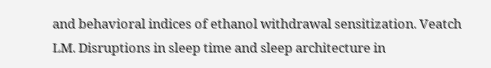and behavioral indices of ethanol withdrawal sensitization. Veatch LM. Disruptions in sleep time and sleep architecture in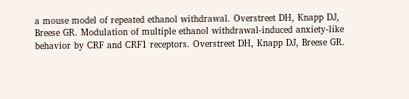a mouse model of repeated ethanol withdrawal. Overstreet DH, Knapp DJ, Breese GR. Modulation of multiple ethanol withdrawal-induced anxiety-like behavior by CRF and CRF1 receptors. Overstreet DH, Knapp DJ, Breese GR.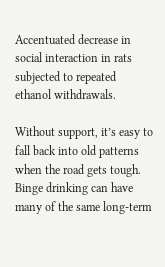Accentuated decrease in social interaction in rats subjected to repeated ethanol withdrawals.

Without support, it’s easy to fall back into old patterns when the road gets tough. Binge drinking can have many of the same long-term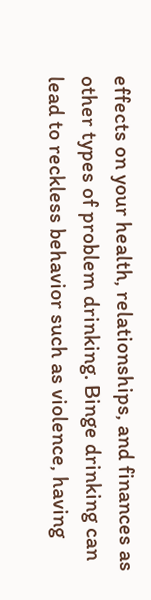effects on your health, relationships, and finances as other types of problem drinking. Binge drinking can lead to reckless behavior such as violence, having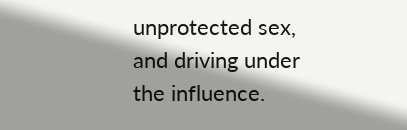unprotected sex, and driving under the influence.